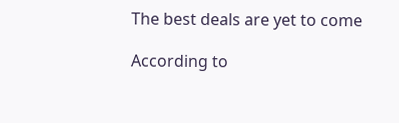The best deals are yet to come

According to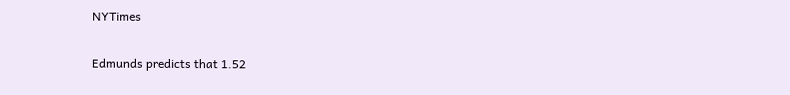NYTimes

Edmunds predicts that 1.52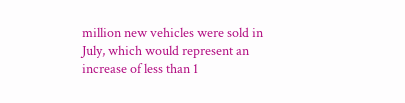million new vehicles were sold in July, which would represent an increase of less than 1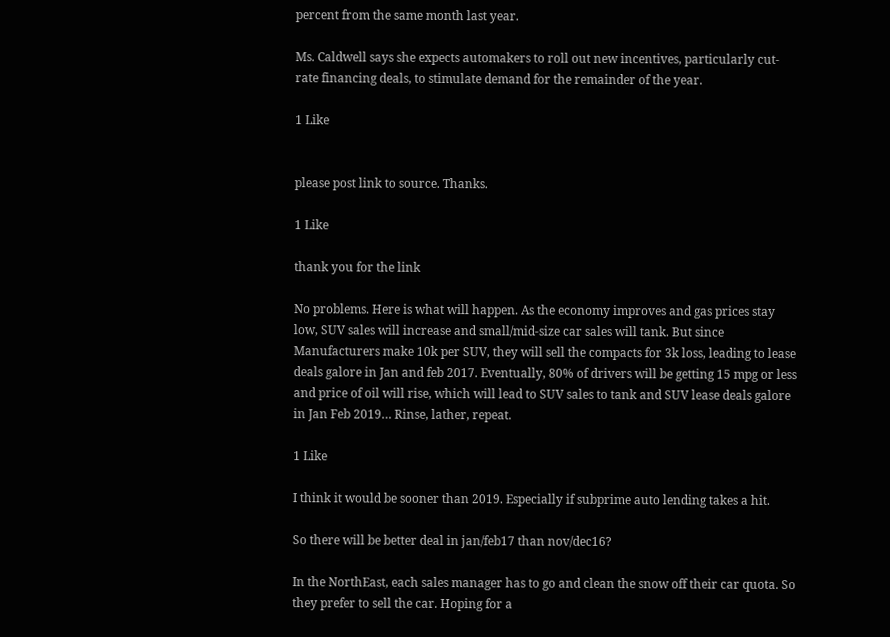percent from the same month last year.

Ms. Caldwell says she expects automakers to roll out new incentives, particularly cut-rate financing deals, to stimulate demand for the remainder of the year.

1 Like


please post link to source. Thanks.

1 Like

thank you for the link

No problems. Here is what will happen. As the economy improves and gas prices stay low, SUV sales will increase and small/mid-size car sales will tank. But since Manufacturers make 10k per SUV, they will sell the compacts for 3k loss, leading to lease deals galore in Jan and feb 2017. Eventually, 80% of drivers will be getting 15 mpg or less and price of oil will rise, which will lead to SUV sales to tank and SUV lease deals galore in Jan Feb 2019… Rinse, lather, repeat.

1 Like

I think it would be sooner than 2019. Especially if subprime auto lending takes a hit.

So there will be better deal in jan/feb17 than nov/dec16?

In the NorthEast, each sales manager has to go and clean the snow off their car quota. So they prefer to sell the car. Hoping for a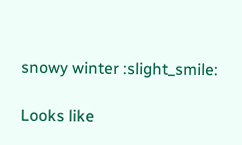snowy winter :slight_smile:

Looks like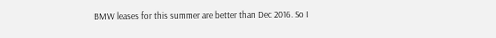BMW leases for this summer are better than Dec 2016. So I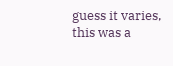guess it varies, this was a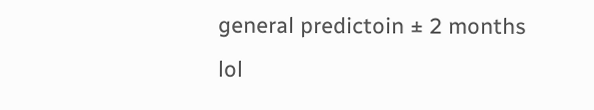general predictoin ± 2 months lol